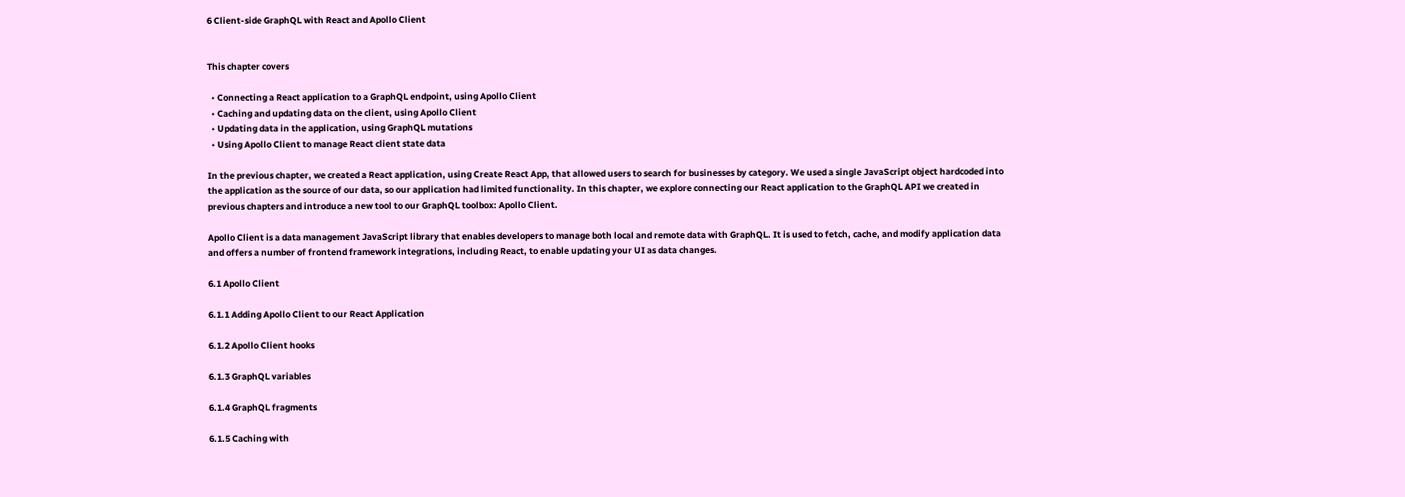6 Client-side GraphQL with React and Apollo Client


This chapter covers

  • Connecting a React application to a GraphQL endpoint, using Apollo Client
  • Caching and updating data on the client, using Apollo Client
  • Updating data in the application, using GraphQL mutations
  • Using Apollo Client to manage React client state data

In the previous chapter, we created a React application, using Create React App, that allowed users to search for businesses by category. We used a single JavaScript object hardcoded into the application as the source of our data, so our application had limited functionality. In this chapter, we explore connecting our React application to the GraphQL API we created in previous chapters and introduce a new tool to our GraphQL toolbox: Apollo Client.

Apollo Client is a data management JavaScript library that enables developers to manage both local and remote data with GraphQL. It is used to fetch, cache, and modify application data and offers a number of frontend framework integrations, including React, to enable updating your UI as data changes.

6.1 Apollo Client

6.1.1 Adding Apollo Client to our React Application

6.1.2 Apollo Client hooks

6.1.3 GraphQL variables

6.1.4 GraphQL fragments

6.1.5 Caching with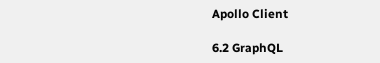Apollo Client

6.2 GraphQL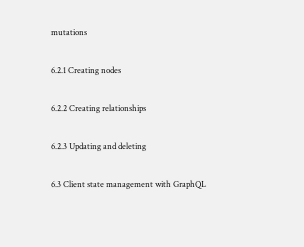mutations

6.2.1 Creating nodes

6.2.2 Creating relationships

6.2.3 Updating and deleting

6.3 Client state management with GraphQL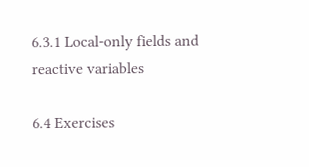6.3.1 Local-only fields and reactive variables

6.4 Exercises